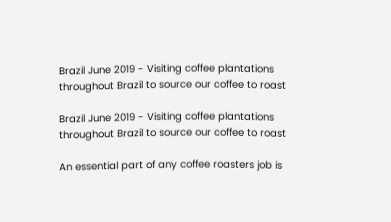Brazil June 2019 - Visiting coffee plantations throughout Brazil to source our coffee to roast

Brazil June 2019 - Visiting coffee plantations throughout Brazil to source our coffee to roast

An essential part of any coffee roasters job is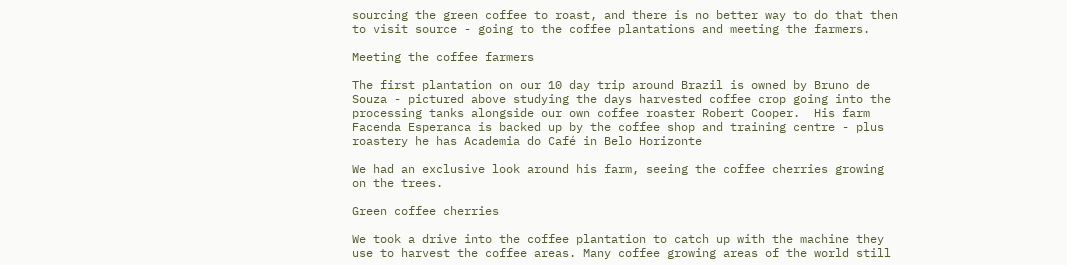sourcing the green coffee to roast, and there is no better way to do that then to visit source - going to the coffee plantations and meeting the farmers.

Meeting the coffee farmers

The first plantation on our 10 day trip around Brazil is owned by Bruno de Souza - pictured above studying the days harvested coffee crop going into the processing tanks alongside our own coffee roaster Robert Cooper.  His farm Facenda Esperanca is backed up by the coffee shop and training centre - plus roastery he has Academia do Café in Belo Horizonte

We had an exclusive look around his farm, seeing the coffee cherries growing on the trees.

Green coffee cherries

We took a drive into the coffee plantation to catch up with the machine they use to harvest the coffee areas. Many coffee growing areas of the world still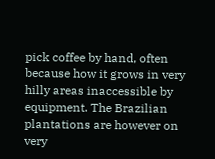pick coffee by hand, often because how it grows in very hilly areas inaccessible by equipment. The Brazilian plantations are however on very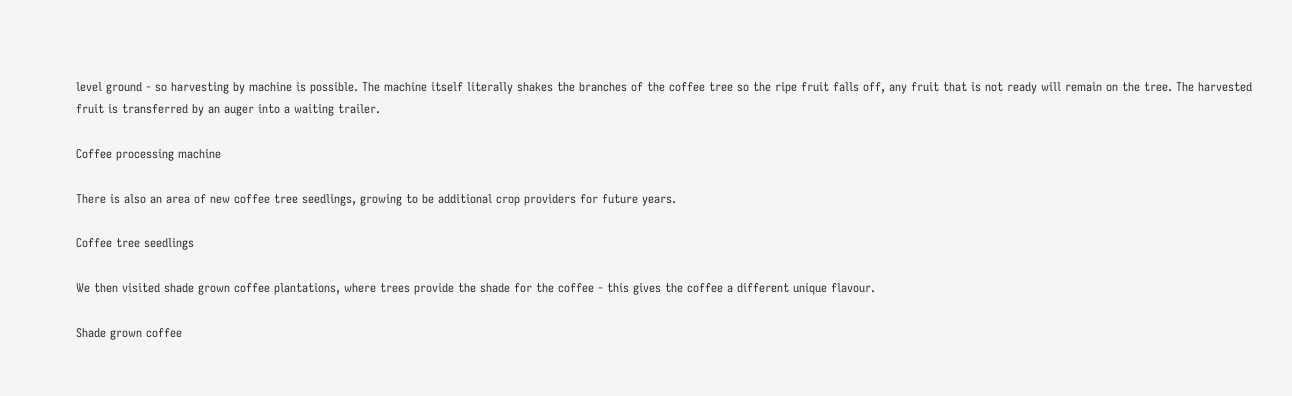level ground - so harvesting by machine is possible. The machine itself literally shakes the branches of the coffee tree so the ripe fruit falls off, any fruit that is not ready will remain on the tree. The harvested fruit is transferred by an auger into a waiting trailer.

Coffee processing machine

There is also an area of new coffee tree seedlings, growing to be additional crop providers for future years.

Coffee tree seedlings

We then visited shade grown coffee plantations, where trees provide the shade for the coffee - this gives the coffee a different unique flavour.

Shade grown coffee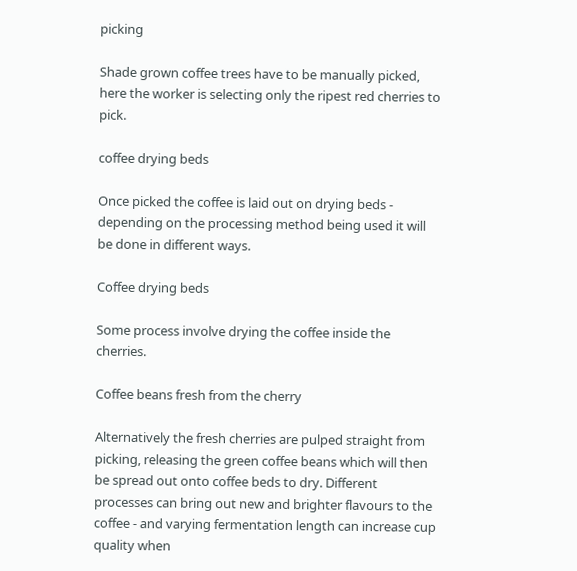picking

Shade grown coffee trees have to be manually picked, here the worker is selecting only the ripest red cherries to pick.

coffee drying beds

Once picked the coffee is laid out on drying beds - depending on the processing method being used it will be done in different ways.

Coffee drying beds

Some process involve drying the coffee inside the cherries.

Coffee beans fresh from the cherry

Alternatively the fresh cherries are pulped straight from picking, releasing the green coffee beans which will then be spread out onto coffee beds to dry. Different processes can bring out new and brighter flavours to the coffee - and varying fermentation length can increase cup quality when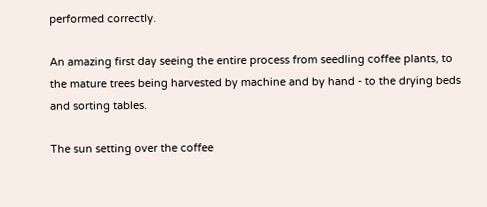performed correctly.

An amazing first day seeing the entire process from seedling coffee plants, to the mature trees being harvested by machine and by hand - to the drying beds and sorting tables.

The sun setting over the coffee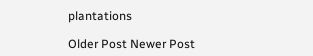plantations

Older Post Newer Post